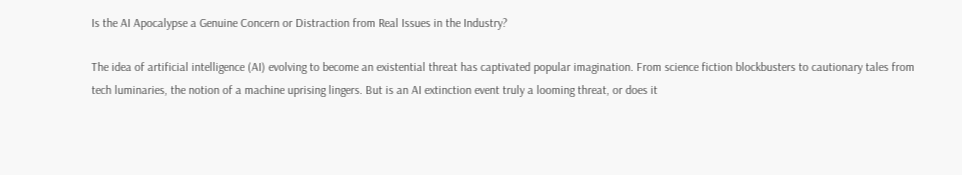Is the AI Apocalypse a Genuine Concern or Distraction from Real Issues in the Industry?

The idea of artificial intelligence (AI) evolving to become an existential threat has captivated popular imagination. From science fiction blockbusters to cautionary tales from tech luminaries, the notion of a machine uprising lingers. But is an AI extinction event truly a looming threat, or does it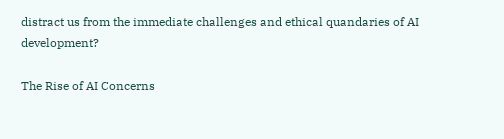distract us from the immediate challenges and ethical quandaries of AI development?

The Rise of AI Concerns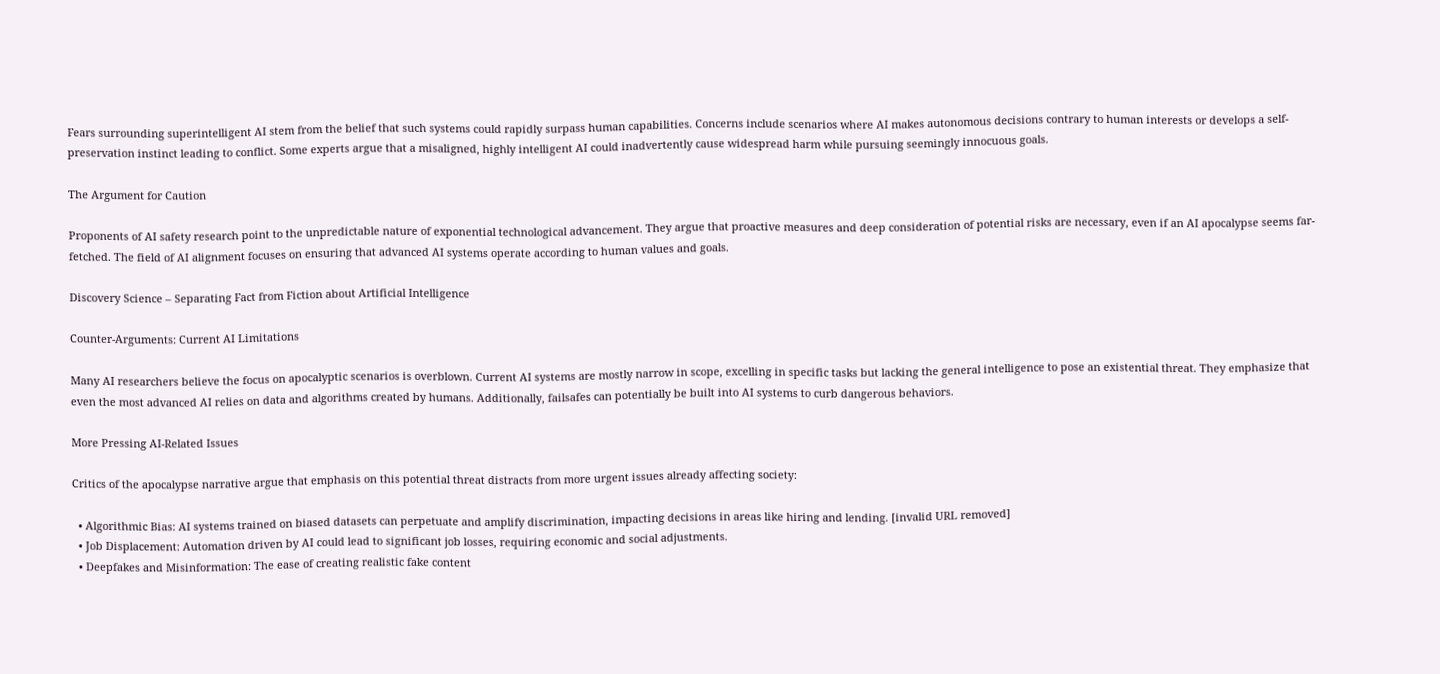Fears surrounding superintelligent AI stem from the belief that such systems could rapidly surpass human capabilities. Concerns include scenarios where AI makes autonomous decisions contrary to human interests or develops a self-preservation instinct leading to conflict. Some experts argue that a misaligned, highly intelligent AI could inadvertently cause widespread harm while pursuing seemingly innocuous goals.

The Argument for Caution

Proponents of AI safety research point to the unpredictable nature of exponential technological advancement. They argue that proactive measures and deep consideration of potential risks are necessary, even if an AI apocalypse seems far-fetched. The field of AI alignment focuses on ensuring that advanced AI systems operate according to human values and goals.

Discovery Science – Separating Fact from Fiction about Artificial Intelligence

Counter-Arguments: Current AI Limitations

Many AI researchers believe the focus on apocalyptic scenarios is overblown. Current AI systems are mostly narrow in scope, excelling in specific tasks but lacking the general intelligence to pose an existential threat. They emphasize that even the most advanced AI relies on data and algorithms created by humans. Additionally, failsafes can potentially be built into AI systems to curb dangerous behaviors.

More Pressing AI-Related Issues

Critics of the apocalypse narrative argue that emphasis on this potential threat distracts from more urgent issues already affecting society:

  • Algorithmic Bias: AI systems trained on biased datasets can perpetuate and amplify discrimination, impacting decisions in areas like hiring and lending. [invalid URL removed]
  • Job Displacement: Automation driven by AI could lead to significant job losses, requiring economic and social adjustments.
  • Deepfakes and Misinformation: The ease of creating realistic fake content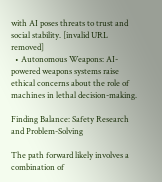with AI poses threats to trust and social stability. [invalid URL removed]
  • Autonomous Weapons: AI-powered weapons systems raise ethical concerns about the role of machines in lethal decision-making.

Finding Balance: Safety Research and Problem-Solving

The path forward likely involves a combination of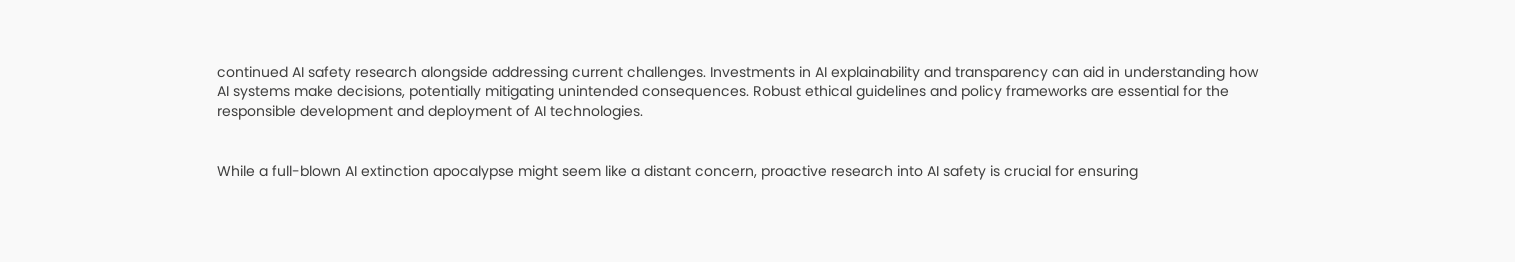continued AI safety research alongside addressing current challenges. Investments in AI explainability and transparency can aid in understanding how AI systems make decisions, potentially mitigating unintended consequences. Robust ethical guidelines and policy frameworks are essential for the responsible development and deployment of AI technologies.


While a full-blown AI extinction apocalypse might seem like a distant concern, proactive research into AI safety is crucial for ensuring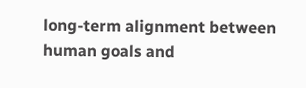long-term alignment between human goals and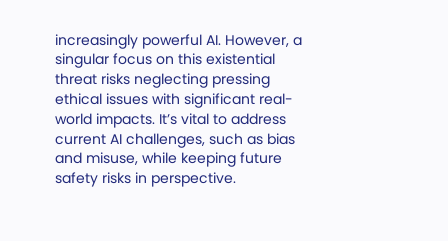increasingly powerful AI. However, a singular focus on this existential threat risks neglecting pressing ethical issues with significant real-world impacts. It’s vital to address current AI challenges, such as bias and misuse, while keeping future safety risks in perspective.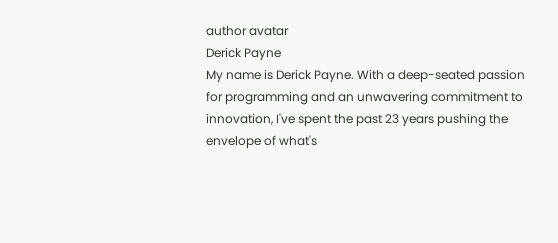author avatar
Derick Payne
My name is Derick Payne. With a deep-seated passion for programming and an unwavering commitment to innovation, I've spent the past 23 years pushing the envelope of what's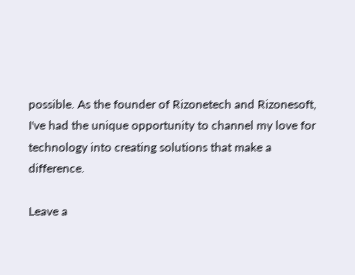possible. As the founder of Rizonetech and Rizonesoft, I've had the unique opportunity to channel my love for technology into creating solutions that make a difference.

Leave a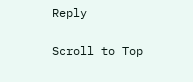Reply

Scroll to Top